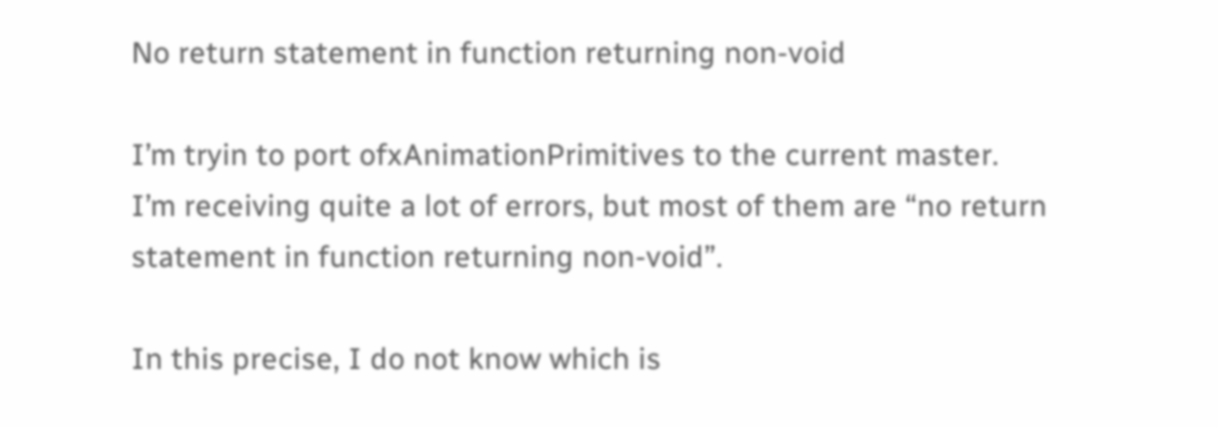No return statement in function returning non-void

I’m tryin to port ofxAnimationPrimitives to the current master.
I’m receiving quite a lot of errors, but most of them are “no return statement in function returning non-void”.

In this precise, I do not know which is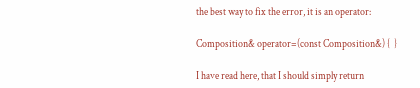the best way to fix the error, it is an operator:

Composition& operator=(const Composition&) {  }

I have read here, that I should simply return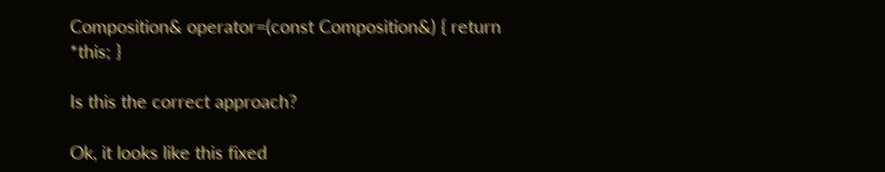Composition& operator=(const Composition&) { return *this; }

Is this the correct approach?

Ok, it looks like this fixed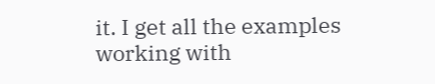it. I get all the examples working with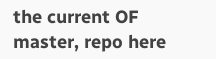the current OF master, repo here